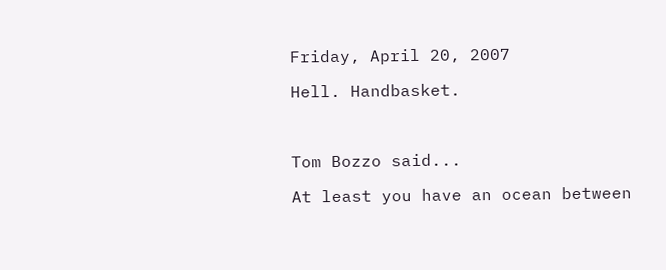Friday, April 20, 2007

Hell. Handbasket.



Tom Bozzo said...

At least you have an ocean between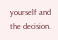yourself and the decision.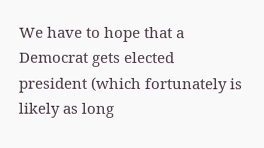We have to hope that a Democrat gets elected president (which fortunately is likely as long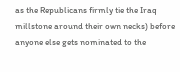as the Republicans firmly tie the Iraq millstone around their own necks) before anyone else gets nominated to the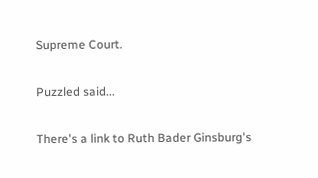Supreme Court.

Puzzled said...

There's a link to Ruth Bader Ginsburg's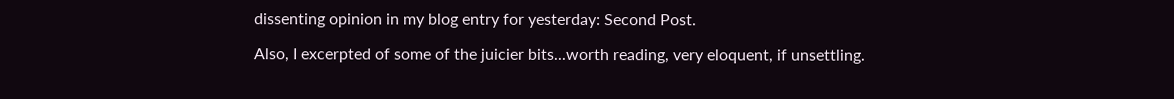dissenting opinion in my blog entry for yesterday: Second Post.

Also, I excerpted of some of the juicier bits...worth reading, very eloquent, if unsettling.